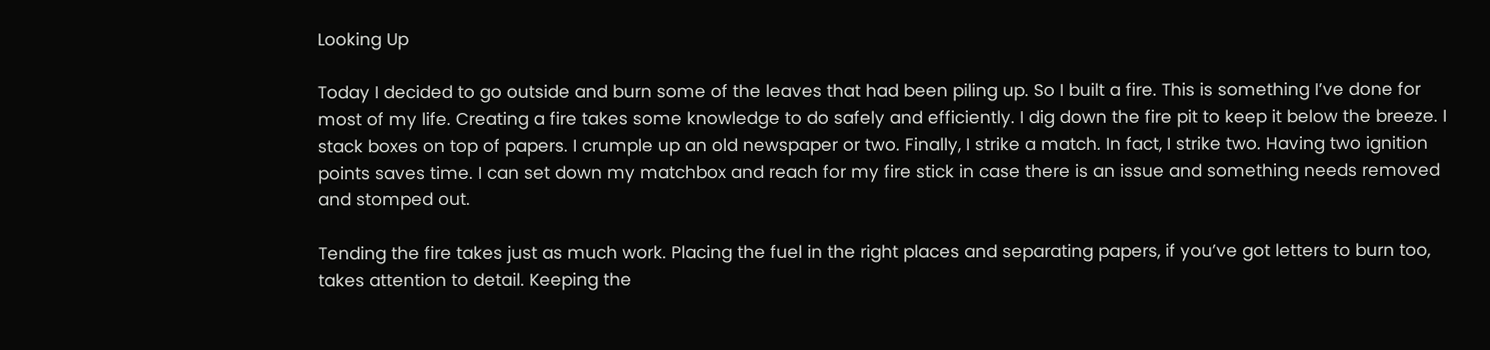Looking Up

Today I decided to go outside and burn some of the leaves that had been piling up. So I built a fire. This is something I’ve done for most of my life. Creating a fire takes some knowledge to do safely and efficiently. I dig down the fire pit to keep it below the breeze. I stack boxes on top of papers. I crumple up an old newspaper or two. Finally, I strike a match. In fact, I strike two. Having two ignition points saves time. I can set down my matchbox and reach for my fire stick in case there is an issue and something needs removed and stomped out.

Tending the fire takes just as much work. Placing the fuel in the right places and separating papers, if you’ve got letters to burn too, takes attention to detail. Keeping the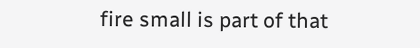fire small is part of that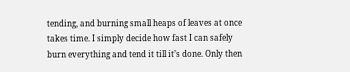tending, and burning small heaps of leaves at once takes time. I simply decide how fast I can safely burn everything and tend it till it’s done. Only then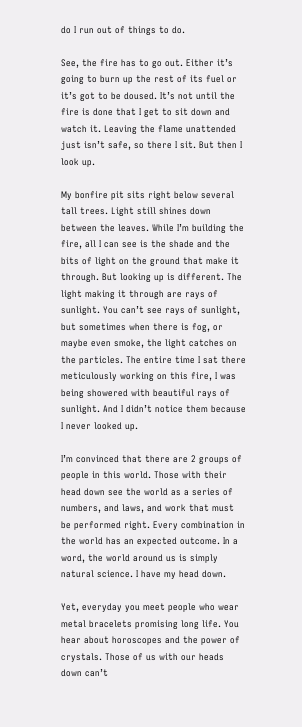do I run out of things to do.

See, the fire has to go out. Either it’s going to burn up the rest of its fuel or it’s got to be doused. It’s not until the fire is done that I get to sit down and watch it. Leaving the flame unattended just isn’t safe, so there I sit. But then I look up.

My bonfire pit sits right below several tall trees. Light still shines down between the leaves. While I’m building the fire, all I can see is the shade and the bits of light on the ground that make it through. But looking up is different. The light making it through are rays of sunlight. You can’t see rays of sunlight, but sometimes when there is fog, or maybe even smoke, the light catches on the particles. The entire time I sat there meticulously working on this fire, I was being showered with beautiful rays of sunlight. And I didn’t notice them because I never looked up.

I’m convinced that there are 2 groups of people in this world. Those with their head down see the world as a series of numbers, and laws, and work that must be performed right. Every combination in the world has an expected outcome. In a word, the world around us is simply natural science. I have my head down.

Yet, everyday you meet people who wear metal bracelets promising long life. You hear about horoscopes and the power of crystals. Those of us with our heads down can’t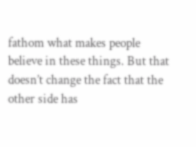fathom what makes people believe in these things. But that doesn’t change the fact that the other side has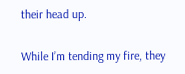their head up.

While I’m tending my fire, they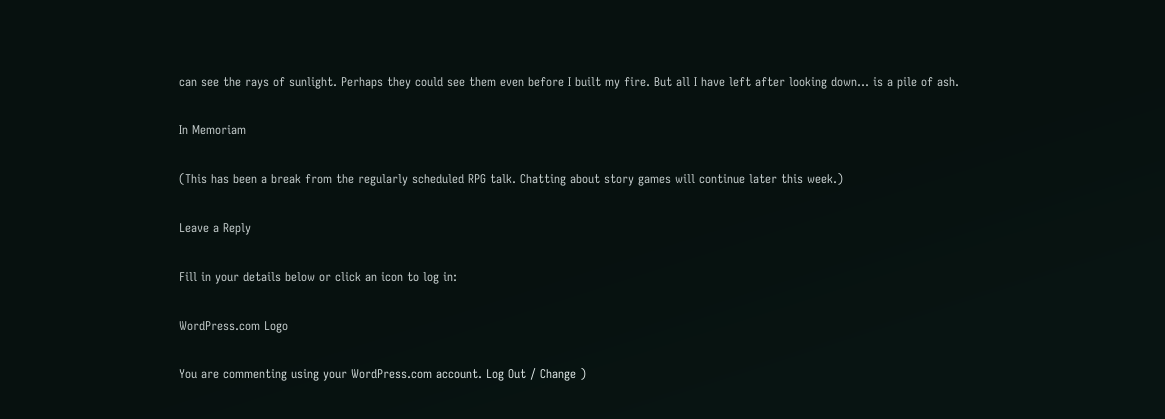can see the rays of sunlight. Perhaps they could see them even before I built my fire. But all I have left after looking down… is a pile of ash.

In Memoriam

(This has been a break from the regularly scheduled RPG talk. Chatting about story games will continue later this week.)

Leave a Reply

Fill in your details below or click an icon to log in:

WordPress.com Logo

You are commenting using your WordPress.com account. Log Out / Change )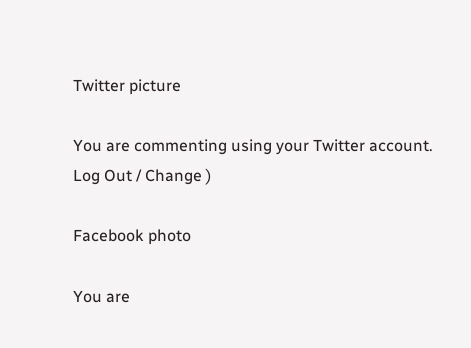Twitter picture

You are commenting using your Twitter account. Log Out / Change )

Facebook photo

You are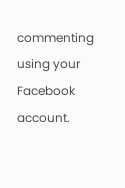commenting using your Facebook account.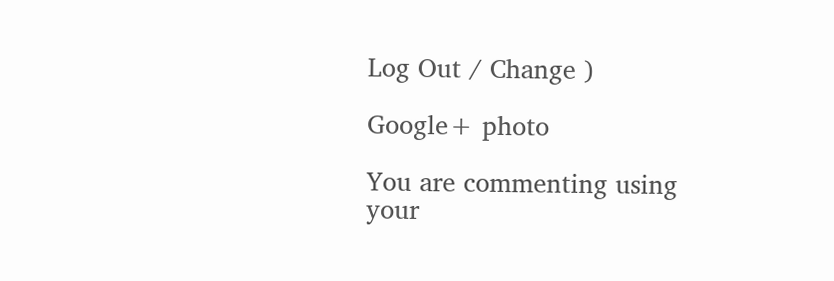Log Out / Change )

Google+ photo

You are commenting using your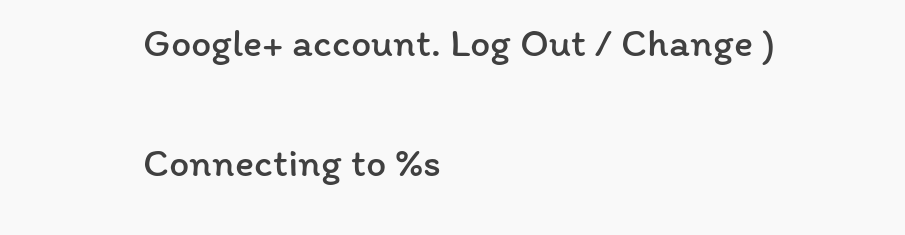Google+ account. Log Out / Change )

Connecting to %s